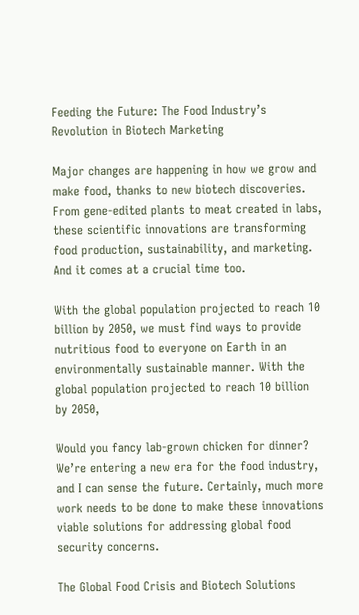Feeding the Future: The Food Industry’s Revolution in Biotech Marketing

Major changes are happening in how we grow and make food, thanks to new biotech discoveries. From gene-edited plants to meat created in labs, these scientific innovations are transforming food production, sustainability, and marketing. And it comes at a crucial time too.

With the global population projected to reach 10 billion by 2050, we must find ways to provide nutritious food to everyone on Earth in an environmentally sustainable manner. With the global population projected to reach 10 billion by 2050,

Would you fancy lab-grown chicken for dinner? We’re entering a new era for the food industry, and I can sense the future. Certainly, much more work needs to be done to make these innovations viable solutions for addressing global food security concerns.

The Global Food Crisis and Biotech Solutions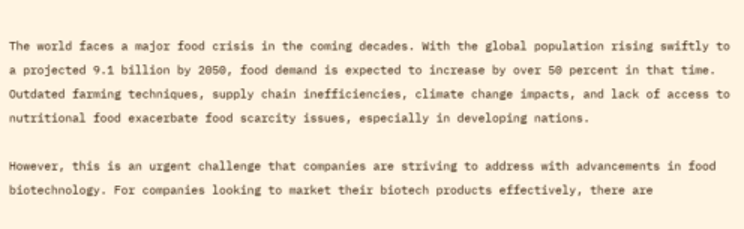The world faces a major food crisis in the coming decades. With the global population rising swiftly to a projected 9.1 billion by 2050, food demand is expected to increase by over 50 percent in that time. Outdated farming techniques, supply chain inefficiencies, climate change impacts, and lack of access to nutritional food exacerbate food scarcity issues, especially in developing nations.

However, this is an urgent challenge that companies are striving to address with advancements in food biotechnology. For companies looking to market their biotech products effectively, there are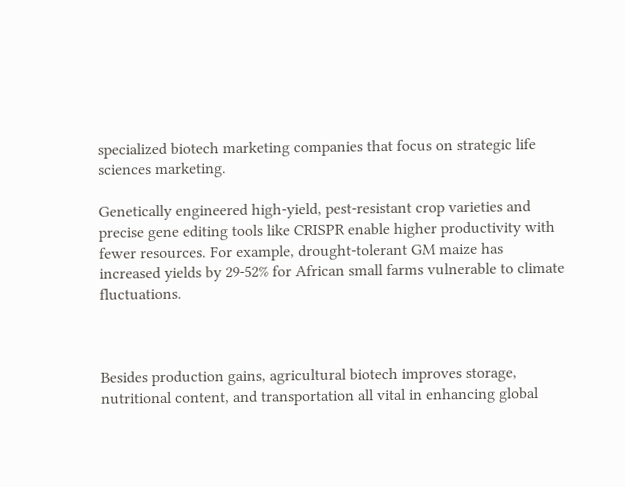specialized biotech marketing companies that focus on strategic life sciences marketing.

Genetically engineered high-yield, pest-resistant crop varieties and precise gene editing tools like CRISPR enable higher productivity with fewer resources. For example, drought-tolerant GM maize has increased yields by 29-52% for African small farms vulnerable to climate fluctuations.



Besides production gains, agricultural biotech improves storage, nutritional content, and transportation all vital in enhancing global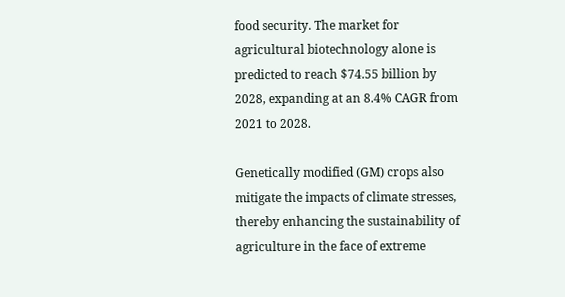food security. The market for agricultural biotechnology alone is predicted to reach $74.55 billion by 2028, expanding at an 8.4% CAGR from 2021 to 2028.

Genetically modified (GM) crops also mitigate the impacts of climate stresses, thereby enhancing the sustainability of agriculture in the face of extreme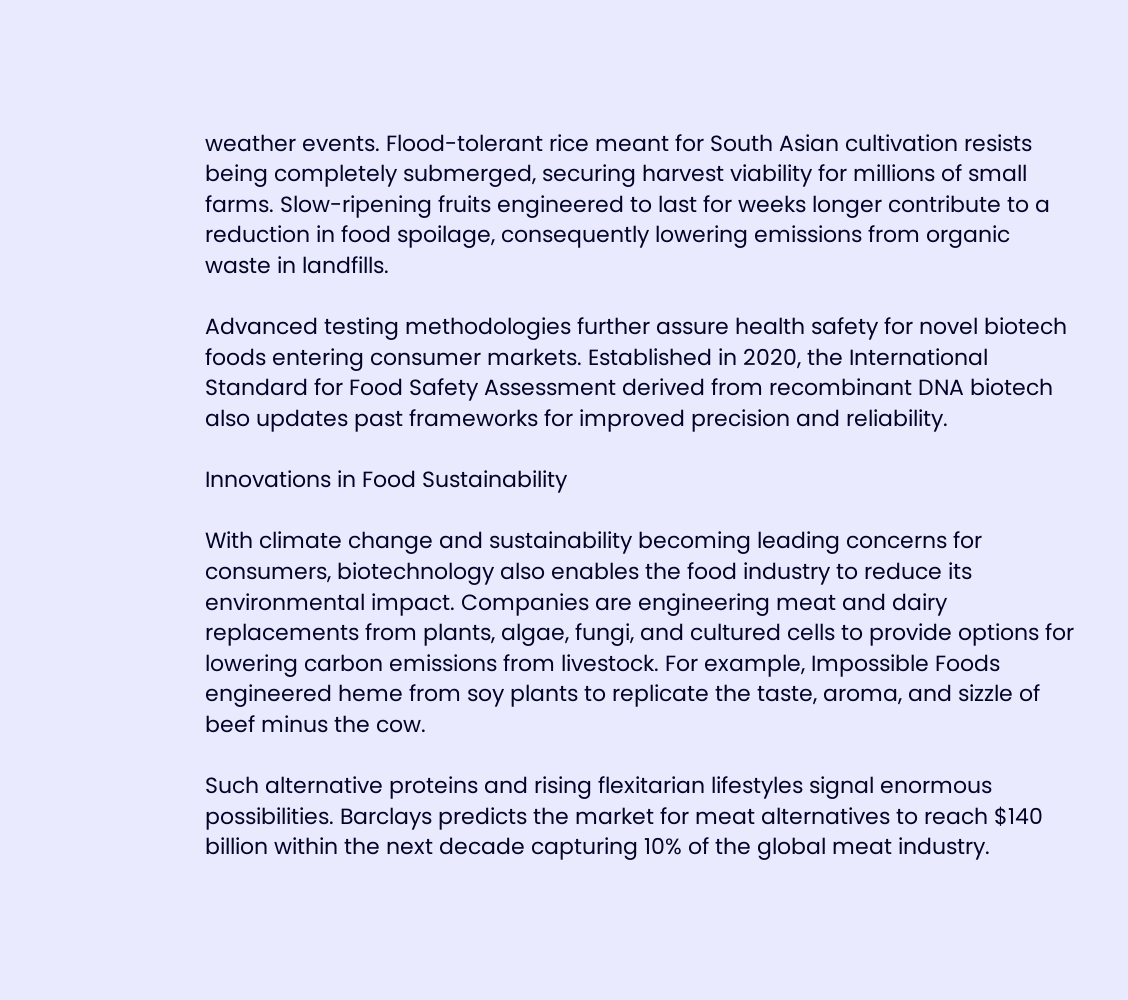weather events. Flood-tolerant rice meant for South Asian cultivation resists being completely submerged, securing harvest viability for millions of small farms. Slow-ripening fruits engineered to last for weeks longer contribute to a reduction in food spoilage, consequently lowering emissions from organic waste in landfills.

Advanced testing methodologies further assure health safety for novel biotech foods entering consumer markets. Established in 2020, the International Standard for Food Safety Assessment derived from recombinant DNA biotech also updates past frameworks for improved precision and reliability.

Innovations in Food Sustainability

With climate change and sustainability becoming leading concerns for consumers, biotechnology also enables the food industry to reduce its environmental impact. Companies are engineering meat and dairy replacements from plants, algae, fungi, and cultured cells to provide options for lowering carbon emissions from livestock. For example, Impossible Foods engineered heme from soy plants to replicate the taste, aroma, and sizzle of beef minus the cow.

Such alternative proteins and rising flexitarian lifestyles signal enormous possibilities. Barclays predicts the market for meat alternatives to reach $140 billion within the next decade capturing 10% of the global meat industry.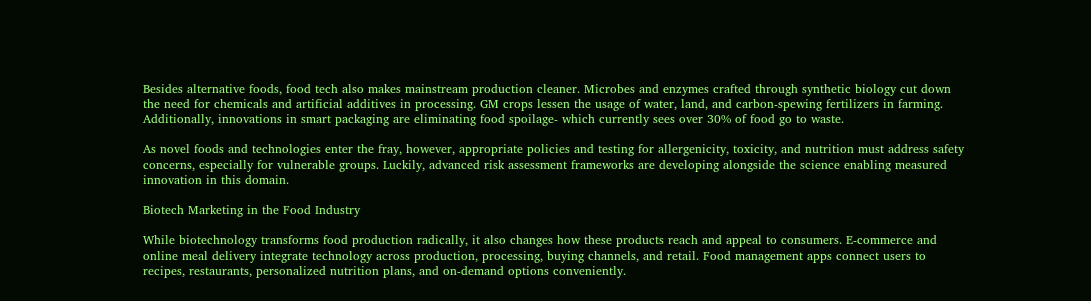Besides alternative foods, food tech also makes mainstream production cleaner. Microbes and enzymes crafted through synthetic biology cut down the need for chemicals and artificial additives in processing. GM crops lessen the usage of water, land, and carbon-spewing fertilizers in farming. Additionally, innovations in smart packaging are eliminating food spoilage- which currently sees over 30% of food go to waste.

As novel foods and technologies enter the fray, however, appropriate policies and testing for allergenicity, toxicity, and nutrition must address safety concerns, especially for vulnerable groups. Luckily, advanced risk assessment frameworks are developing alongside the science enabling measured innovation in this domain.

Biotech Marketing in the Food Industry

While biotechnology transforms food production radically, it also changes how these products reach and appeal to consumers. E-commerce and online meal delivery integrate technology across production, processing, buying channels, and retail. Food management apps connect users to recipes, restaurants, personalized nutrition plans, and on-demand options conveniently.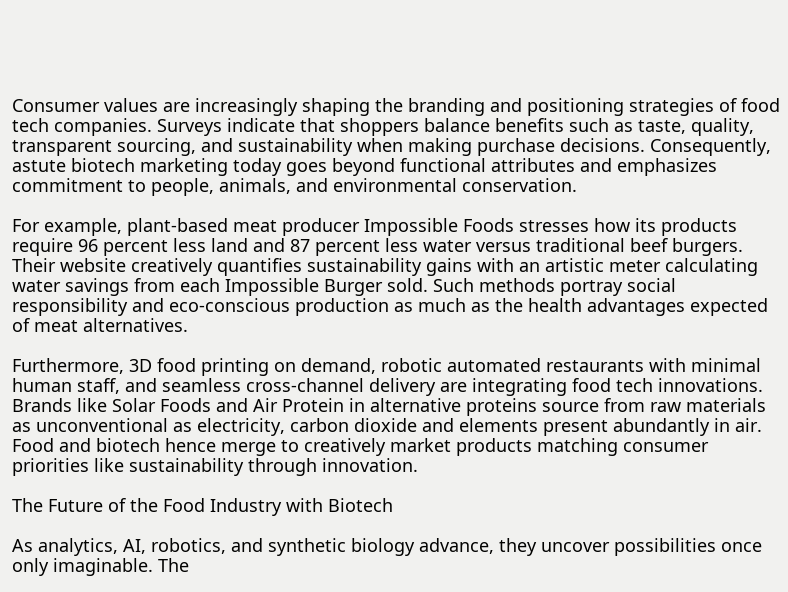Consumer values are increasingly shaping the branding and positioning strategies of food tech companies. Surveys indicate that shoppers balance benefits such as taste, quality, transparent sourcing, and sustainability when making purchase decisions. Consequently, astute biotech marketing today goes beyond functional attributes and emphasizes commitment to people, animals, and environmental conservation.

For example, plant-based meat producer Impossible Foods stresses how its products require 96 percent less land and 87 percent less water versus traditional beef burgers. Their website creatively quantifies sustainability gains with an artistic meter calculating water savings from each Impossible Burger sold. Such methods portray social responsibility and eco-conscious production as much as the health advantages expected of meat alternatives.

Furthermore, 3D food printing on demand, robotic automated restaurants with minimal human staff, and seamless cross-channel delivery are integrating food tech innovations. Brands like Solar Foods and Air Protein in alternative proteins source from raw materials as unconventional as electricity, carbon dioxide and elements present abundantly in air. Food and biotech hence merge to creatively market products matching consumer priorities like sustainability through innovation.

The Future of the Food Industry with Biotech

As analytics, AI, robotics, and synthetic biology advance, they uncover possibilities once only imaginable. The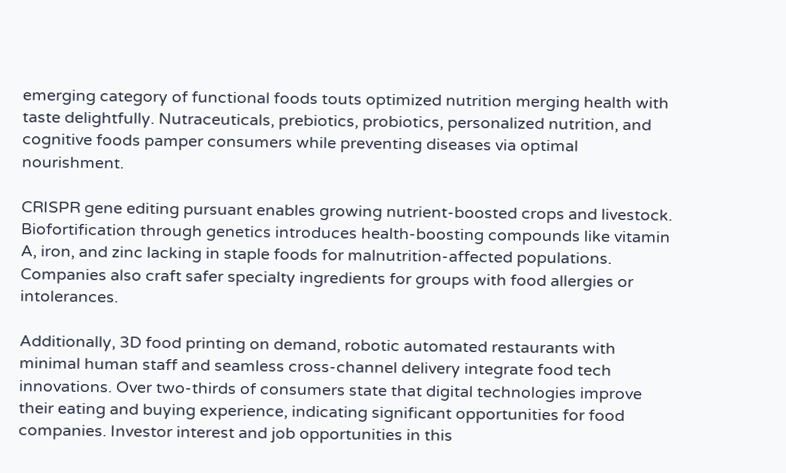emerging category of functional foods touts optimized nutrition merging health with taste delightfully. Nutraceuticals, prebiotics, probiotics, personalized nutrition, and cognitive foods pamper consumers while preventing diseases via optimal nourishment.

CRISPR gene editing pursuant enables growing nutrient-boosted crops and livestock. Biofortification through genetics introduces health-boosting compounds like vitamin A, iron, and zinc lacking in staple foods for malnutrition-affected populations. Companies also craft safer specialty ingredients for groups with food allergies or intolerances.

Additionally, 3D food printing on demand, robotic automated restaurants with minimal human staff and seamless cross-channel delivery integrate food tech innovations. Over two-thirds of consumers state that digital technologies improve their eating and buying experience, indicating significant opportunities for food companies. Investor interest and job opportunities in this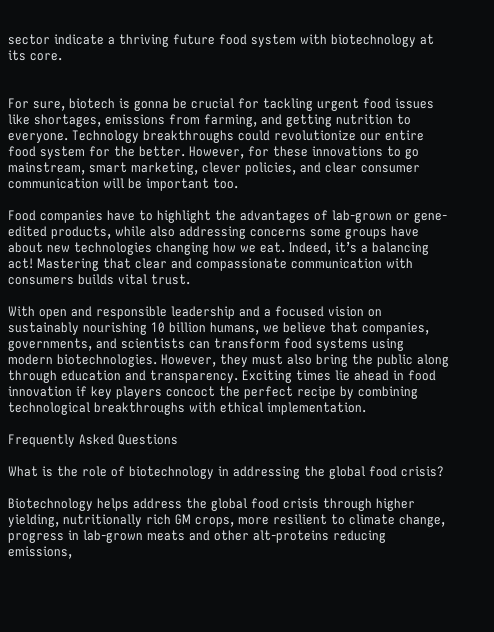sector indicate a thriving future food system with biotechnology at its core.


For sure, biotech is gonna be crucial for tackling urgent food issues like shortages, emissions from farming, and getting nutrition to everyone. Technology breakthroughs could revolutionize our entire food system for the better. However, for these innovations to go mainstream, smart marketing, clever policies, and clear consumer communication will be important too.

Food companies have to highlight the advantages of lab-grown or gene-edited products, while also addressing concerns some groups have about new technologies changing how we eat. Indeed, it’s a balancing act! Mastering that clear and compassionate communication with consumers builds vital trust.

With open and responsible leadership and a focused vision on sustainably nourishing 10 billion humans, we believe that companies, governments, and scientists can transform food systems using modern biotechnologies. However, they must also bring the public along through education and transparency. Exciting times lie ahead in food innovation if key players concoct the perfect recipe by combining technological breakthroughs with ethical implementation.

Frequently Asked Questions

What is the role of biotechnology in addressing the global food crisis?

Biotechnology helps address the global food crisis through higher yielding, nutritionally rich GM crops, more resilient to climate change, progress in lab-grown meats and other alt-proteins reducing emissions,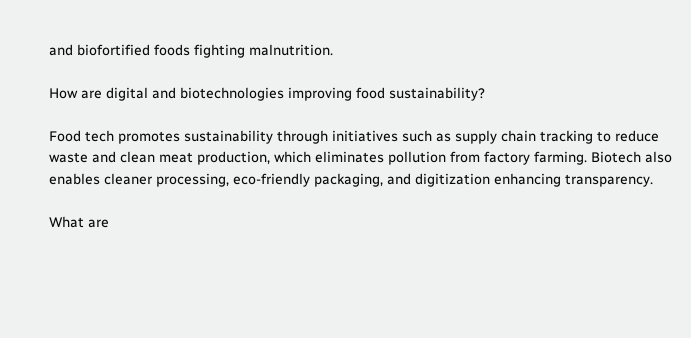and biofortified foods fighting malnutrition.

How are digital and biotechnologies improving food sustainability?

Food tech promotes sustainability through initiatives such as supply chain tracking to reduce waste and clean meat production, which eliminates pollution from factory farming. Biotech also enables cleaner processing, eco-friendly packaging, and digitization enhancing transparency.

What are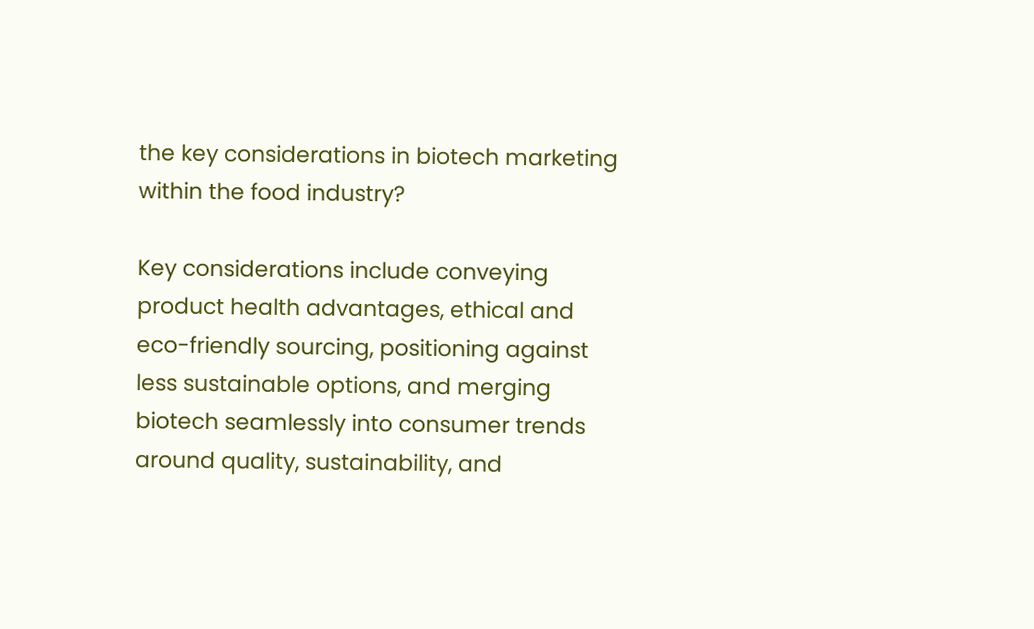the key considerations in biotech marketing within the food industry?

Key considerations include conveying product health advantages, ethical and eco-friendly sourcing, positioning against less sustainable options, and merging biotech seamlessly into consumer trends around quality, sustainability, and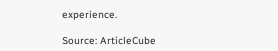experience.

Source: ArticleCube